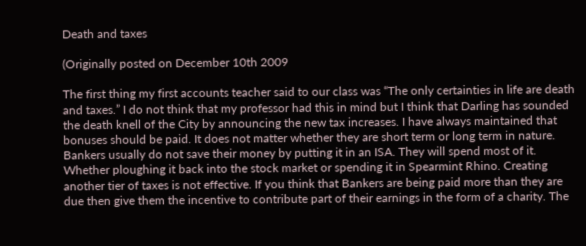Death and taxes

(Originally posted on December 10th 2009

The first thing my first accounts teacher said to our class was “The only certainties in life are death and taxes.” I do not think that my professor had this in mind but I think that Darling has sounded the death knell of the City by announcing the new tax increases. I have always maintained that bonuses should be paid. It does not matter whether they are short term or long term in nature. Bankers usually do not save their money by putting it in an ISA. They will spend most of it. Whether ploughing it back into the stock market or spending it in Spearmint Rhino. Creating another tier of taxes is not effective. If you think that Bankers are being paid more than they are due then give them the incentive to contribute part of their earnings in the form of a charity. The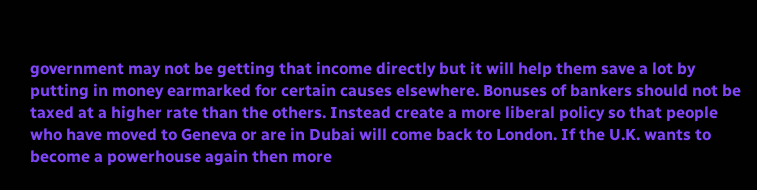government may not be getting that income directly but it will help them save a lot by putting in money earmarked for certain causes elsewhere. Bonuses of bankers should not be taxed at a higher rate than the others. Instead create a more liberal policy so that people who have moved to Geneva or are in Dubai will come back to London. If the U.K. wants to become a powerhouse again then more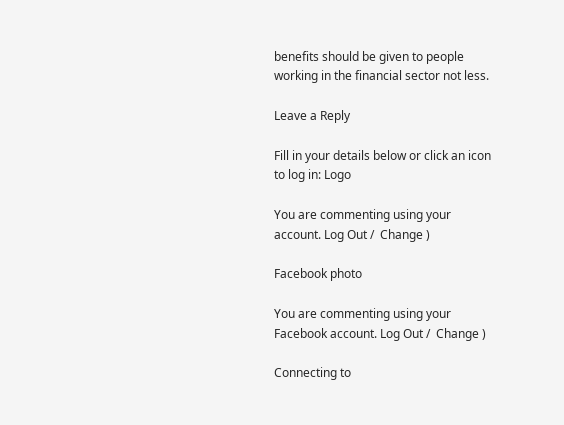benefits should be given to people working in the financial sector not less.

Leave a Reply

Fill in your details below or click an icon to log in: Logo

You are commenting using your account. Log Out /  Change )

Facebook photo

You are commenting using your Facebook account. Log Out /  Change )

Connecting to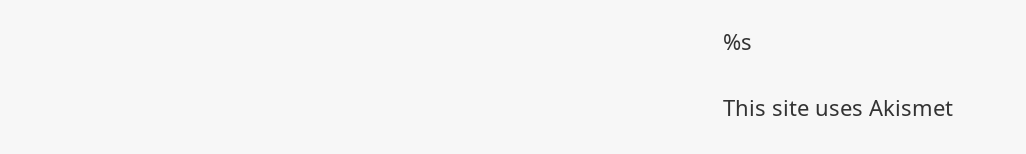%s

This site uses Akismet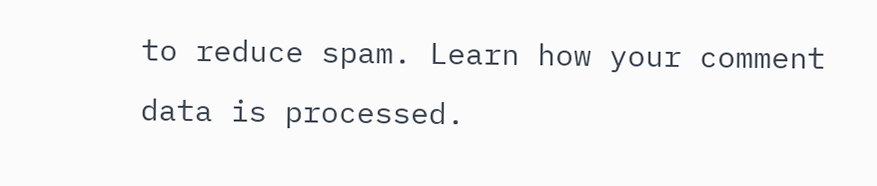to reduce spam. Learn how your comment data is processed.